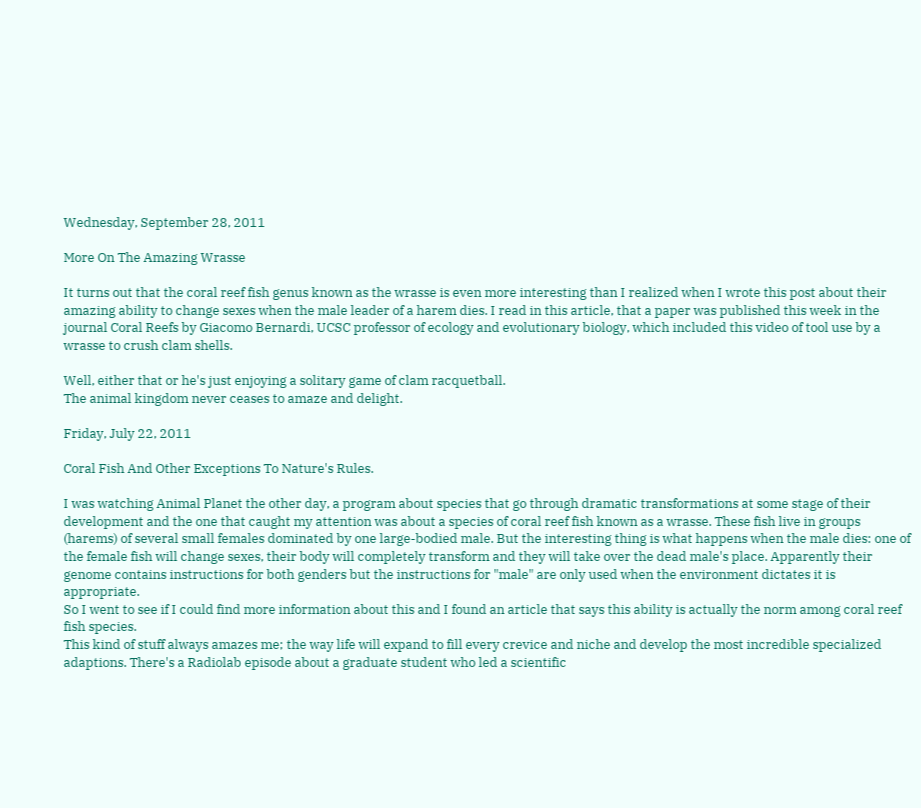Wednesday, September 28, 2011

More On The Amazing Wrasse

It turns out that the coral reef fish genus known as the wrasse is even more interesting than I realized when I wrote this post about their amazing ability to change sexes when the male leader of a harem dies. I read in this article, that a paper was published this week in the journal Coral Reefs by Giacomo Bernardi, UCSC professor of ecology and evolutionary biology, which included this video of tool use by a wrasse to crush clam shells.

Well, either that or he's just enjoying a solitary game of clam racquetball.
The animal kingdom never ceases to amaze and delight.

Friday, July 22, 2011

Coral Fish And Other Exceptions To Nature's Rules.

I was watching Animal Planet the other day, a program about species that go through dramatic transformations at some stage of their development and the one that caught my attention was about a species of coral reef fish known as a wrasse. These fish live in groups (harems) of several small females dominated by one large-bodied male. But the interesting thing is what happens when the male dies: one of the female fish will change sexes, their body will completely transform and they will take over the dead male's place. Apparently their genome contains instructions for both genders but the instructions for "male" are only used when the environment dictates it is appropriate.
So I went to see if I could find more information about this and I found an article that says this ability is actually the norm among coral reef fish species.
This kind of stuff always amazes me; the way life will expand to fill every crevice and niche and develop the most incredible specialized adaptions. There's a Radiolab episode about a graduate student who led a scientific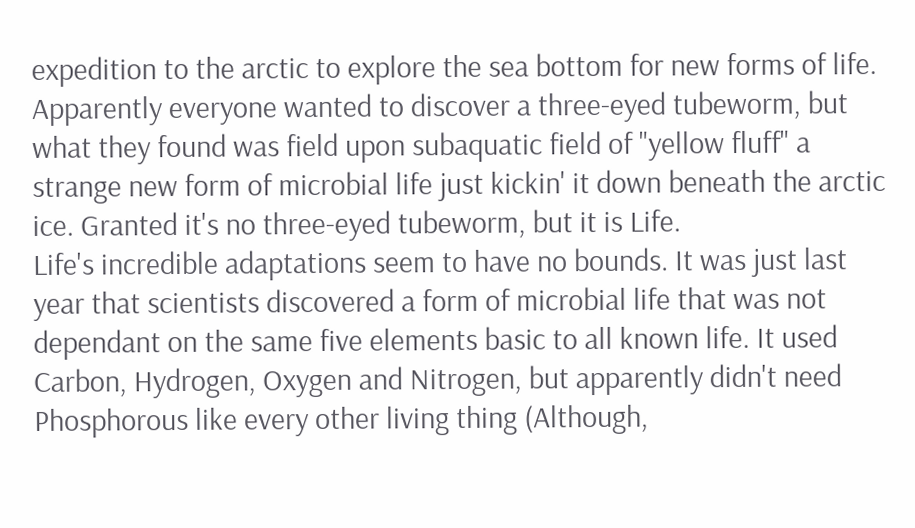expedition to the arctic to explore the sea bottom for new forms of life. Apparently everyone wanted to discover a three-eyed tubeworm, but what they found was field upon subaquatic field of "yellow fluff" a strange new form of microbial life just kickin' it down beneath the arctic ice. Granted it's no three-eyed tubeworm, but it is Life.
Life's incredible adaptations seem to have no bounds. It was just last year that scientists discovered a form of microbial life that was not dependant on the same five elements basic to all known life. It used Carbon, Hydrogen, Oxygen and Nitrogen, but apparently didn't need Phosphorous like every other living thing (Although,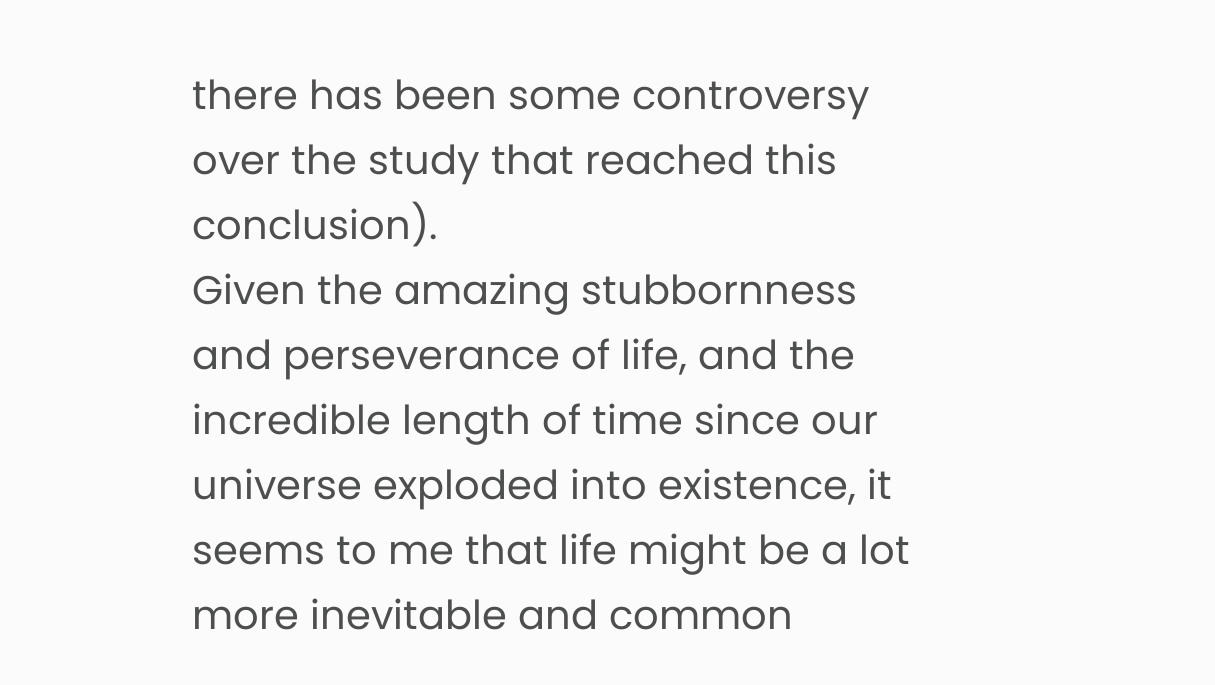there has been some controversy over the study that reached this conclusion).
Given the amazing stubbornness and perseverance of life, and the incredible length of time since our universe exploded into existence, it seems to me that life might be a lot more inevitable and common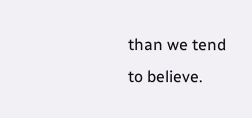than we tend to believe.